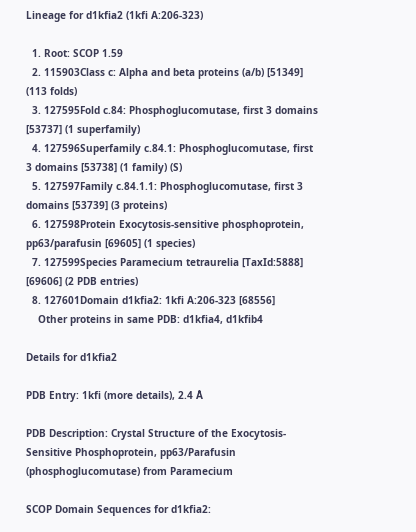Lineage for d1kfia2 (1kfi A:206-323)

  1. Root: SCOP 1.59
  2. 115903Class c: Alpha and beta proteins (a/b) [51349] (113 folds)
  3. 127595Fold c.84: Phosphoglucomutase, first 3 domains [53737] (1 superfamily)
  4. 127596Superfamily c.84.1: Phosphoglucomutase, first 3 domains [53738] (1 family) (S)
  5. 127597Family c.84.1.1: Phosphoglucomutase, first 3 domains [53739] (3 proteins)
  6. 127598Protein Exocytosis-sensitive phosphoprotein, pp63/parafusin [69605] (1 species)
  7. 127599Species Paramecium tetraurelia [TaxId:5888] [69606] (2 PDB entries)
  8. 127601Domain d1kfia2: 1kfi A:206-323 [68556]
    Other proteins in same PDB: d1kfia4, d1kfib4

Details for d1kfia2

PDB Entry: 1kfi (more details), 2.4 Å

PDB Description: Crystal Structure of the Exocytosis-Sensitive Phosphoprotein, pp63/Parafusin (phosphoglucomutase) from Paramecium

SCOP Domain Sequences for d1kfia2: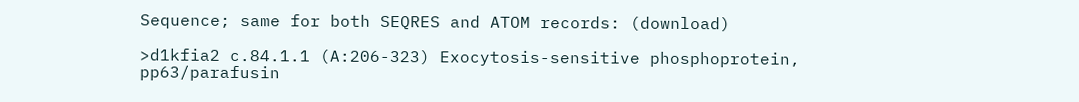Sequence; same for both SEQRES and ATOM records: (download)

>d1kfia2 c.84.1.1 (A:206-323) Exocytosis-sensitive phosphoprotein, pp63/parafusin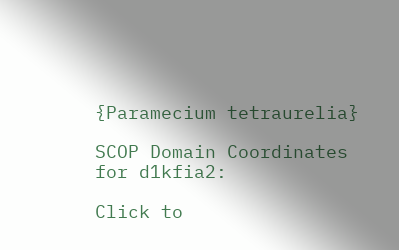{Paramecium tetraurelia}

SCOP Domain Coordinates for d1kfia2:

Click to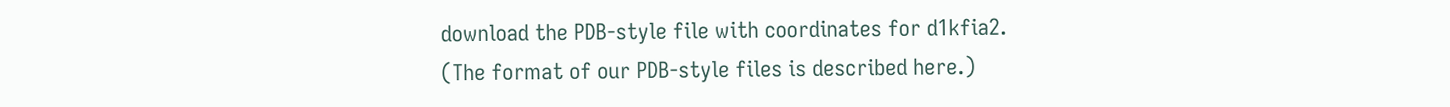download the PDB-style file with coordinates for d1kfia2.
(The format of our PDB-style files is described here.)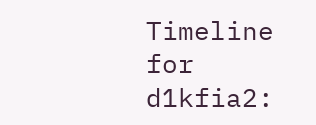Timeline for d1kfia2: